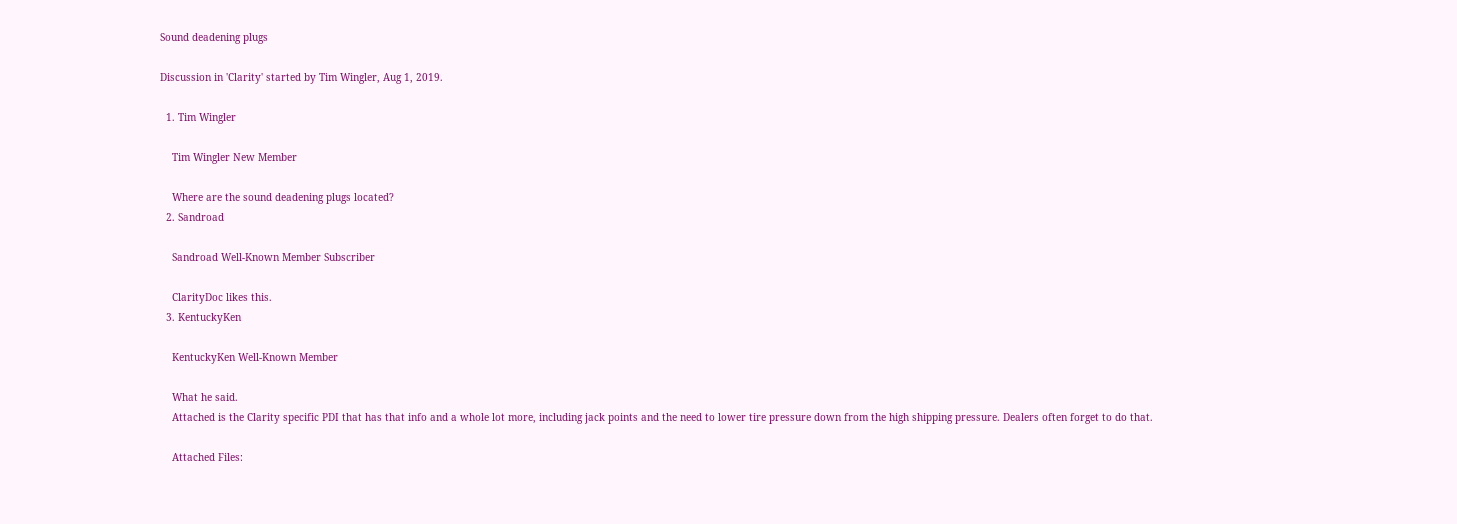Sound deadening plugs

Discussion in 'Clarity' started by Tim Wingler, Aug 1, 2019.

  1. Tim Wingler

    Tim Wingler New Member

    Where are the sound deadening plugs located?
  2. Sandroad

    Sandroad Well-Known Member Subscriber

    ClarityDoc likes this.
  3. KentuckyKen

    KentuckyKen Well-Known Member

    What he said.
    Attached is the Clarity specific PDI that has that info and a whole lot more, including jack points and the need to lower tire pressure down from the high shipping pressure. Dealers often forget to do that.

    Attached Files: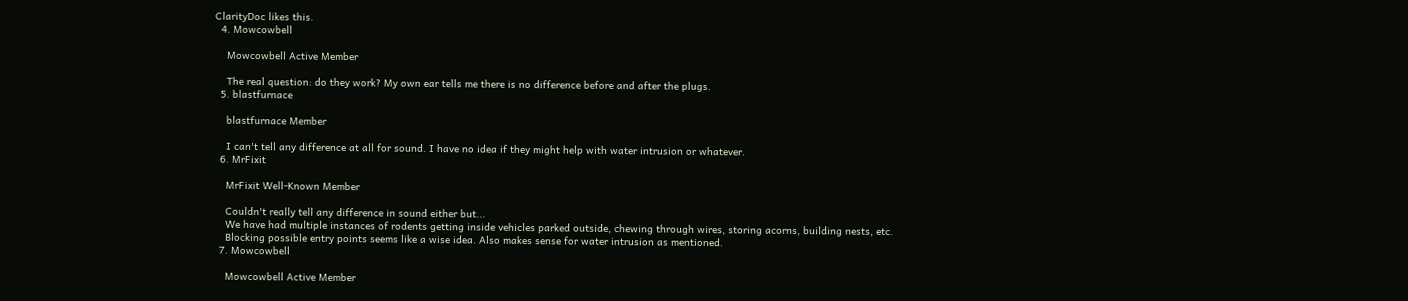ClarityDoc likes this.
  4. Mowcowbell

    Mowcowbell Active Member

    The real question: do they work? My own ear tells me there is no difference before and after the plugs.
  5. blastfurnace

    blastfurnace Member

    I can't tell any difference at all for sound. I have no idea if they might help with water intrusion or whatever.
  6. MrFixit

    MrFixit Well-Known Member

    Couldn't really tell any difference in sound either but...
    We have had multiple instances of rodents getting inside vehicles parked outside, chewing through wires, storing acorns, building nests, etc.
    Blocking possible entry points seems like a wise idea. Also makes sense for water intrusion as mentioned.
  7. Mowcowbell

    Mowcowbell Active Member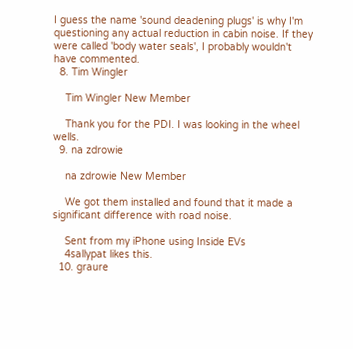I guess the name 'sound deadening plugs' is why I'm questioning any actual reduction in cabin noise. If they were called 'body water seals', I probably wouldn't have commented.
  8. Tim Wingler

    Tim Wingler New Member

    Thank you for the PDI. I was looking in the wheel wells.
  9. na zdrowie

    na zdrowie New Member

    We got them installed and found that it made a significant difference with road noise.

    Sent from my iPhone using Inside EVs
    4sallypat likes this.
  10. graure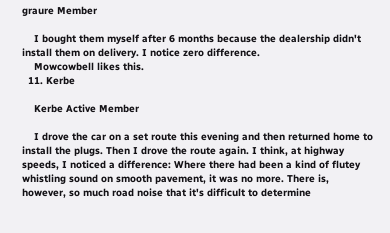graure Member

    I bought them myself after 6 months because the dealership didn't install them on delivery. I notice zero difference.
    Mowcowbell likes this.
  11. Kerbe

    Kerbe Active Member

    I drove the car on a set route this evening and then returned home to install the plugs. Then I drove the route again. I think, at highway speeds, I noticed a difference: Where there had been a kind of flutey whistling sound on smooth pavement, it was no more. There is, however, so much road noise that it's difficult to determine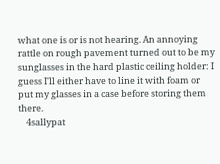what one is or is not hearing. An annoying rattle on rough pavement turned out to be my sunglasses in the hard plastic ceiling holder: I guess I'll either have to line it with foam or put my glasses in a case before storing them there.
    4sallypat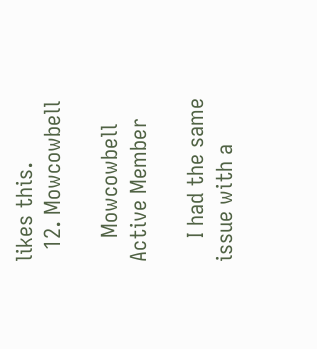likes this.
  12. Mowcowbell

    Mowcowbell Active Member

    I had the same issue with a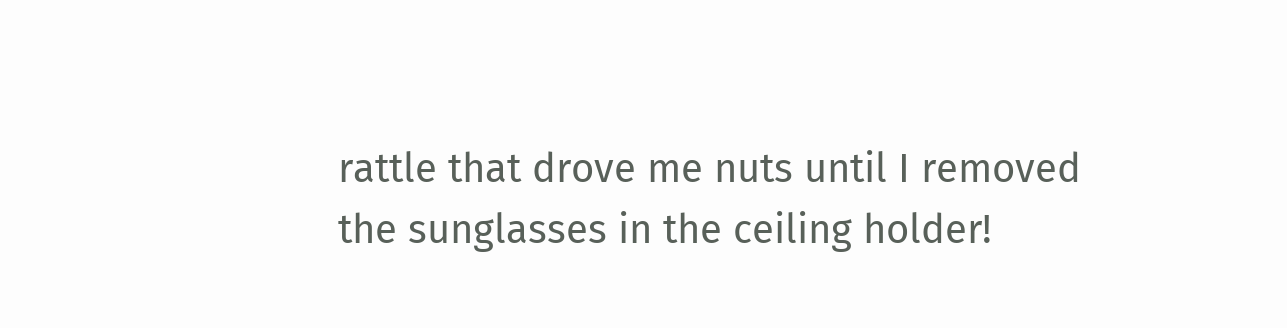rattle that drove me nuts until I removed the sunglasses in the ceiling holder!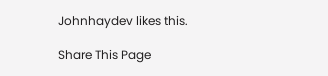Johnhaydev likes this.

Share This Page